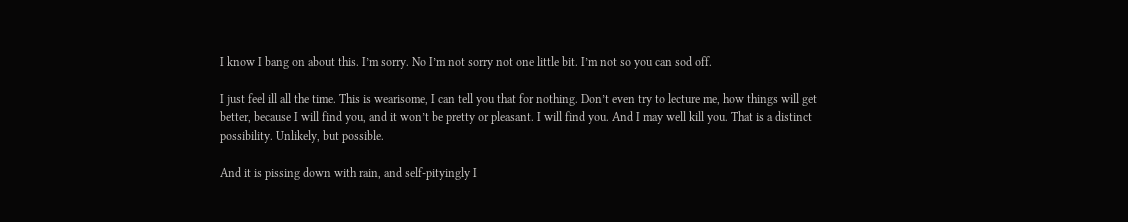I know I bang on about this. I’m sorry. No I’m not sorry not one little bit. I’m not so you can sod off.

I just feel ill all the time. This is wearisome, I can tell you that for nothing. Don’t even try to lecture me, how things will get better, because I will find you, and it won’t be pretty or pleasant. I will find you. And I may well kill you. That is a distinct possibility. Unlikely, but possible.

And it is pissing down with rain, and self-pityingly I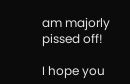am majorly pissed off!

I hope you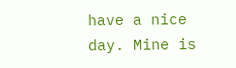have a nice day. Mine is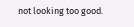not looking too good.